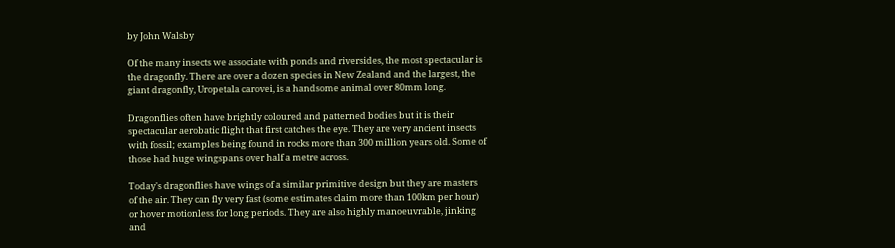by John Walsby

Of the many insects we associate with ponds and riversides, the most spectacular is the dragonfly. There are over a dozen species in New Zealand and the largest, the giant dragonfly, Uropetala carovei, is a handsome animal over 80mm long.

Dragonflies often have brightly coloured and patterned bodies but it is their spectacular aerobatic flight that first catches the eye. They are very ancient insects with fossil; examples being found in rocks more than 300 million years old. Some of those had huge wingspans over half a metre across.

Today's dragonflies have wings of a similar primitive design but they are masters of the air. They can fly very fast (some estimates claim more than 100km per hour) or hover motionless for long periods. They are also highly manoeuvrable, jinking and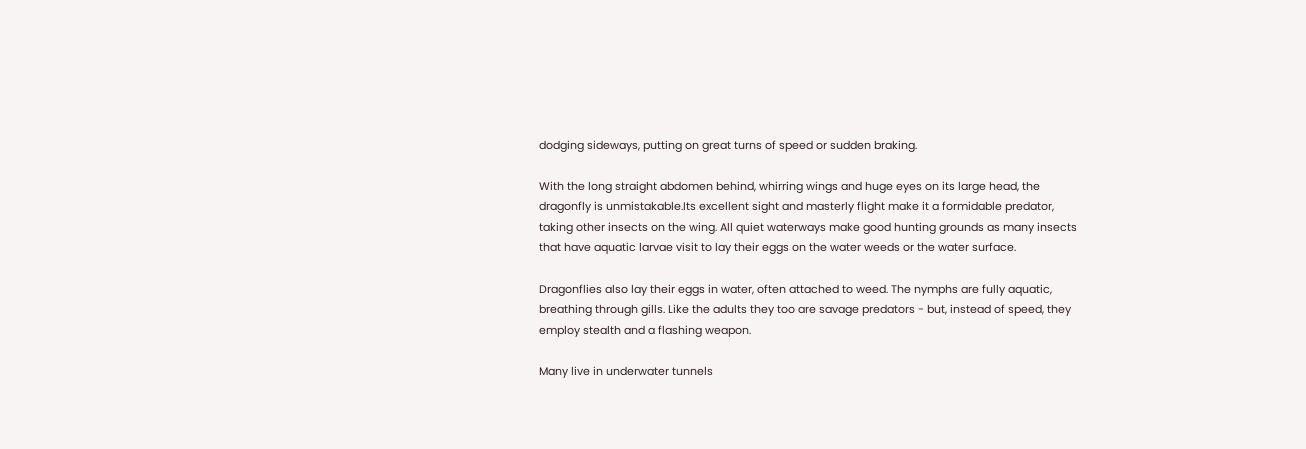dodging sideways, putting on great turns of speed or sudden braking.

With the long straight abdomen behind, whirring wings and huge eyes on its large head, the dragonfly is unmistakable.Its excellent sight and masterly flight make it a formidable predator, taking other insects on the wing. All quiet waterways make good hunting grounds as many insects that have aquatic larvae visit to lay their eggs on the water weeds or the water surface.

Dragonflies also lay their eggs in water, often attached to weed. The nymphs are fully aquatic, breathing through gills. Like the adults they too are savage predators - but, instead of speed, they employ stealth and a flashing weapon.

Many live in underwater tunnels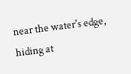near the water's edge, hiding at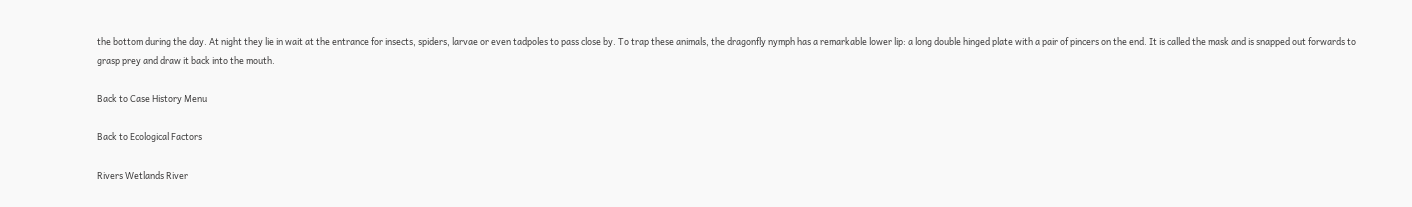the bottom during the day. At night they lie in wait at the entrance for insects, spiders, larvae or even tadpoles to pass close by. To trap these animals, the dragonfly nymph has a remarkable lower lip: a long double hinged plate with a pair of pincers on the end. It is called the mask and is snapped out forwards to grasp prey and draw it back into the mouth.

Back to Case History Menu

Back to Ecological Factors

Rivers Wetlands River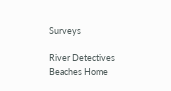Surveys

River Detectives Beaches Home